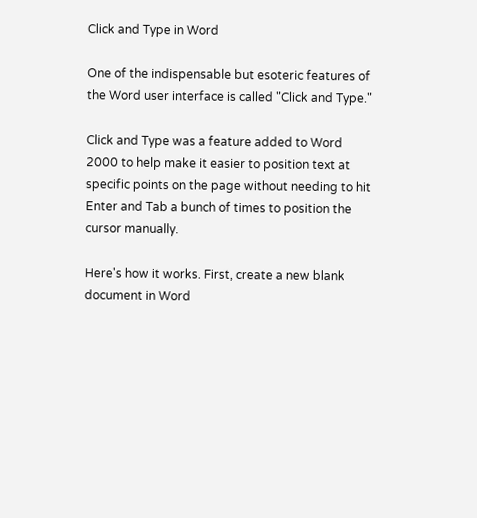Click and Type in Word

One of the indispensable but esoteric features of the Word user interface is called "Click and Type."

Click and Type was a feature added to Word 2000 to help make it easier to position text at specific points on the page without needing to hit Enter and Tab a bunch of times to position the cursor manually.

Here's how it works. First, create a new blank document in Word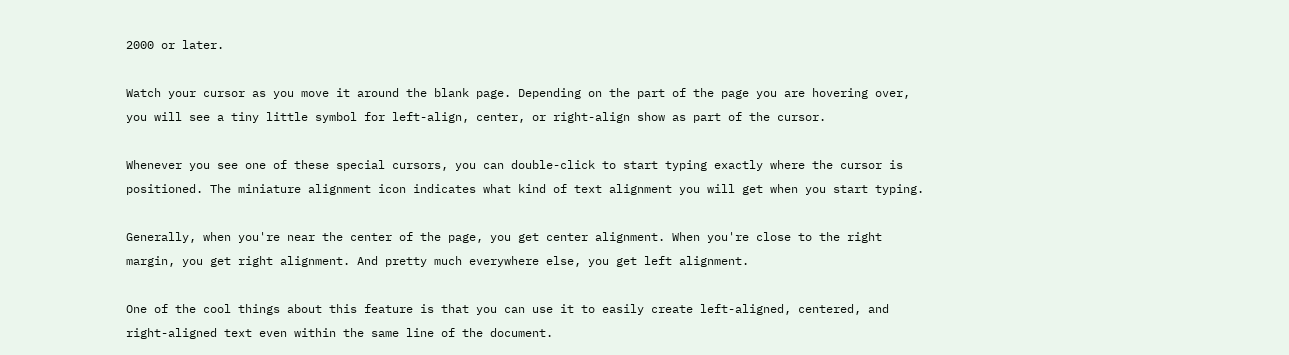2000 or later.

Watch your cursor as you move it around the blank page. Depending on the part of the page you are hovering over, you will see a tiny little symbol for left-align, center, or right-align show as part of the cursor.

Whenever you see one of these special cursors, you can double-click to start typing exactly where the cursor is positioned. The miniature alignment icon indicates what kind of text alignment you will get when you start typing.

Generally, when you're near the center of the page, you get center alignment. When you're close to the right margin, you get right alignment. And pretty much everywhere else, you get left alignment.

One of the cool things about this feature is that you can use it to easily create left-aligned, centered, and right-aligned text even within the same line of the document.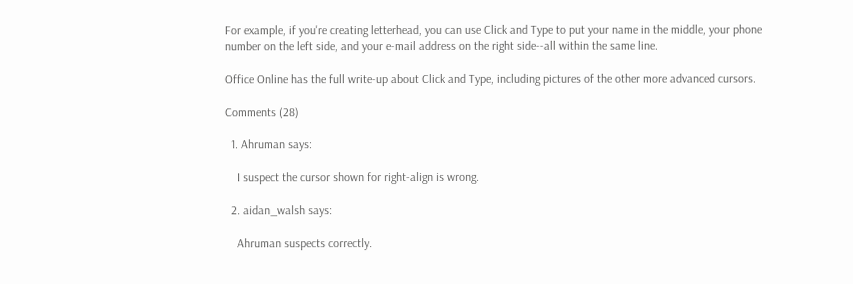For example, if you're creating letterhead, you can use Click and Type to put your name in the middle, your phone number on the left side, and your e-mail address on the right side--all within the same line.

Office Online has the full write-up about Click and Type, including pictures of the other more advanced cursors.

Comments (28)

  1. Ahruman says:

    I suspect the cursor shown for right-align is wrong.

  2. aidan_walsh says:

    Ahruman suspects correctly.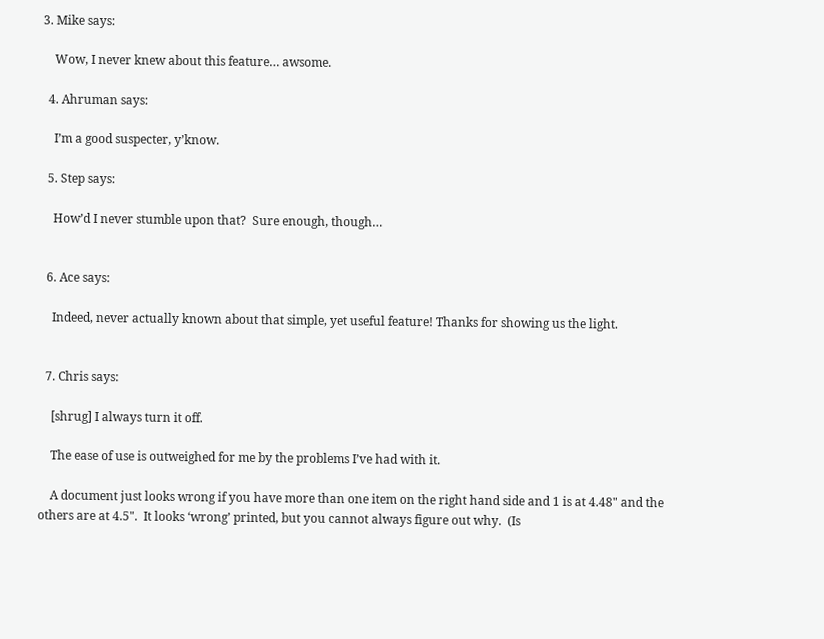3. Mike says:

    Wow, I never knew about this feature… awsome.

  4. Ahruman says:

    I’m a good suspecter, y’know.

  5. Step says:

    How’d I never stumble upon that?  Sure enough, though…


  6. Ace says:

    Indeed, never actually known about that simple, yet useful feature! Thanks for showing us the light.


  7. Chris says:

    [shrug] I always turn it off.

    The ease of use is outweighed for me by the problems I’ve had with it.

    A document just looks wrong if you have more than one item on the right hand side and 1 is at 4.48" and the others are at 4.5".  It looks ‘wrong’ printed, but you cannot always figure out why.  (Is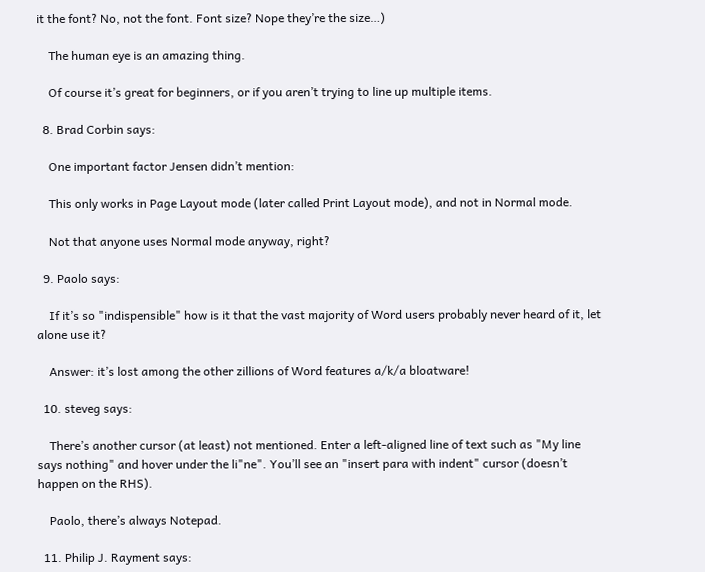it the font? No, not the font. Font size? Nope they’re the size…)

    The human eye is an amazing thing.

    Of course it’s great for beginners, or if you aren’t trying to line up multiple items.

  8. Brad Corbin says:

    One important factor Jensen didn’t mention:

    This only works in Page Layout mode (later called Print Layout mode), and not in Normal mode.

    Not that anyone uses Normal mode anyway, right?

  9. Paolo says:

    If it’s so "indispensible" how is it that the vast majority of Word users probably never heard of it, let alone use it?

    Answer: it’s lost among the other zillions of Word features a/k/a bloatware!

  10. steveg says:

    There’s another cursor (at least) not mentioned. Enter a left-aligned line of text such as "My line says nothing" and hover under the li"ne". You’ll see an "insert para with indent" cursor (doesn’t happen on the RHS).

    Paolo, there’s always Notepad.

  11. Philip J. Rayment says: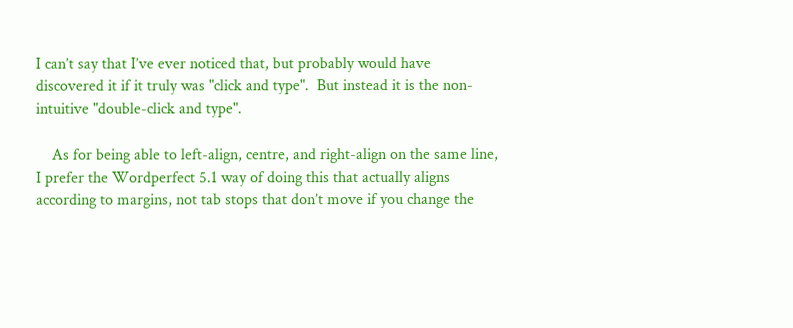I can’t say that I’ve ever noticed that, but probably would have discovered it if it truly was "click and type".  But instead it is the non-intuitive "double-click and type".

    As for being able to left-align, centre, and right-align on the same line, I prefer the Wordperfect 5.1 way of doing this that actually aligns according to margins, not tab stops that don’t move if you change the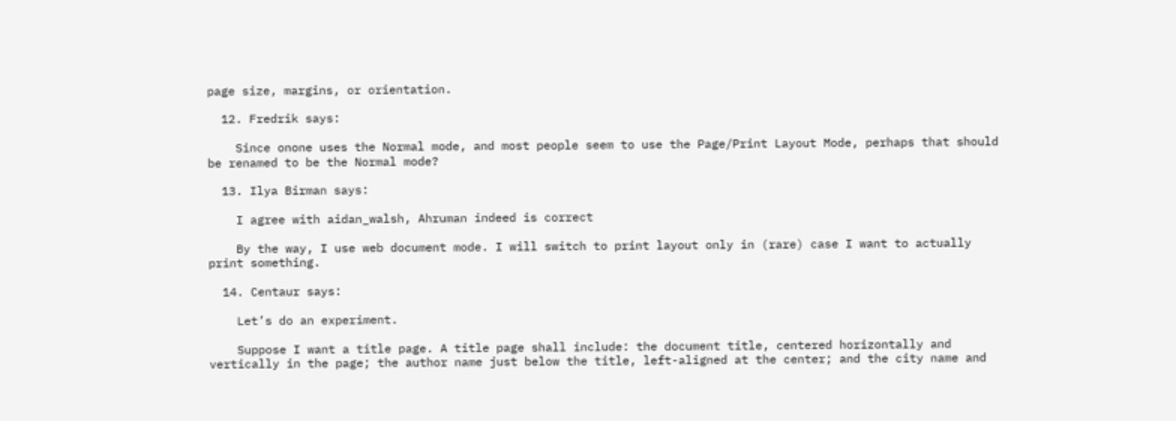page size, margins, or orientation.

  12. Fredrik says:

    Since onone uses the Normal mode, and most people seem to use the Page/Print Layout Mode, perhaps that should be renamed to be the Normal mode?

  13. Ilya Birman says:

    I agree with aidan_walsh, Ahruman indeed is correct

    By the way, I use web document mode. I will switch to print layout only in (rare) case I want to actually print something.

  14. Centaur says:

    Let’s do an experiment.

    Suppose I want a title page. A title page shall include: the document title, centered horizontally and vertically in the page; the author name just below the title, left-aligned at the center; and the city name and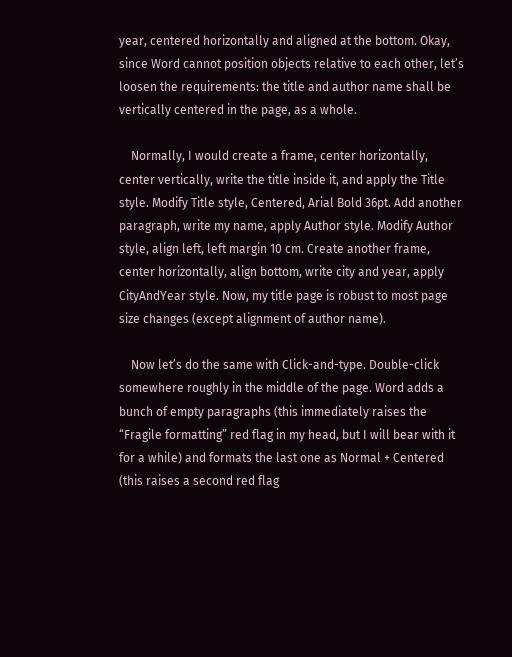year, centered horizontally and aligned at the bottom. Okay, since Word cannot position objects relative to each other, let’s loosen the requirements: the title and author name shall be vertically centered in the page, as a whole.

    Normally, I would create a frame, center horizontally, center vertically, write the title inside it, and apply the Title style. Modify Title style, Centered, Arial Bold 36pt. Add another paragraph, write my name, apply Author style. Modify Author style, align left, left margin 10 cm. Create another frame, center horizontally, align bottom, write city and year, apply CityAndYear style. Now, my title page is robust to most page size changes (except alignment of author name).

    Now let’s do the same with Click-and-type. Double-click somewhere roughly in the middle of the page. Word adds a bunch of empty paragraphs (this immediately raises the “Fragile formatting” red flag in my head, but I will bear with it for a while) and formats the last one as Normal + Centered (this raises a second red flag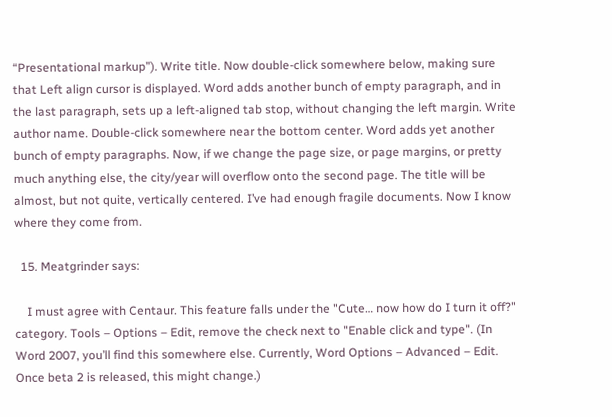“Presentational markup”). Write title. Now double-click somewhere below, making sure that Left align cursor is displayed. Word adds another bunch of empty paragraph, and in the last paragraph, sets up a left-aligned tab stop, without changing the left margin. Write author name. Double-click somewhere near the bottom center. Word adds yet another bunch of empty paragraphs. Now, if we change the page size, or page margins, or pretty much anything else, the city/year will overflow onto the second page. The title will be almost, but not quite, vertically centered. I’ve had enough fragile documents. Now I know where they come from.

  15. Meatgrinder says:

    I must agree with Centaur. This feature falls under the "Cute… now how do I turn it off?" category. Tools – Options – Edit, remove the check next to "Enable click and type". (In Word 2007, you’ll find this somewhere else. Currently, Word Options – Advanced – Edit. Once beta 2 is released, this might change.)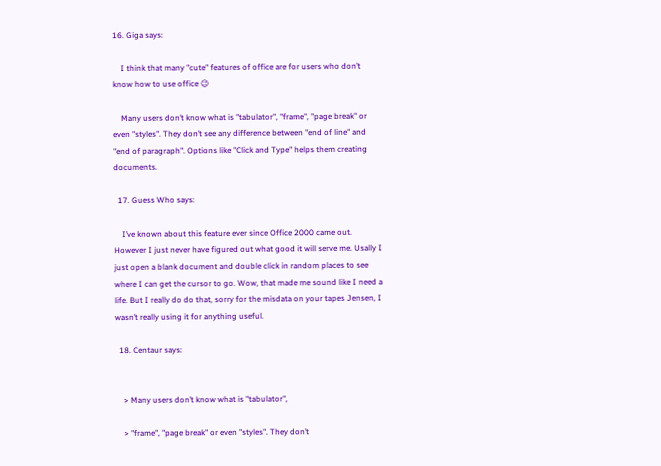16. Giga says:

    I think that many "cute" features of office are for users who don’t know how to use office 😉

    Many users don’t know what is "tabulator", "frame", "page break" or even "styles". They don’t see any difference between "end of line" and "end of paragraph". Options like "Click and Type" helps them creating documents.

  17. Guess Who says:

    I’ve known about this feature ever since Office 2000 came out. However I just never have figured out what good it will serve me. Usally I just open a blank document and double click in random places to see where I can get the cursor to go. Wow, that made me sound like I need a life. But I really do do that, sorry for the misdata on your tapes Jensen, I wasn’t really using it for anything useful.

  18. Centaur says:


    > Many users don’t know what is "tabulator",

    > "frame", "page break" or even "styles". They don’t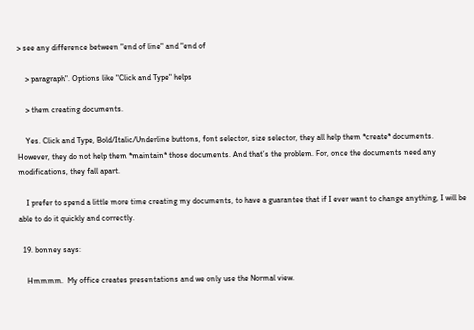> see any difference between "end of line" and "end of

    > paragraph". Options like "Click and Type" helps

    > them creating documents.

    Yes. Click and Type, Bold/Italic/Underline buttons, font selector, size selector, they all help them *create* documents. However, they do not help them *maintain* those documents. And that’s the problem. For, once the documents need any modifications, they fall apart.

    I prefer to spend a little more time creating my documents, to have a guarantee that if I ever want to change anything, I will be able to do it quickly and correctly.

  19. bonney says:

    Hmmmm.  My office creates presentations and we only use the Normal view.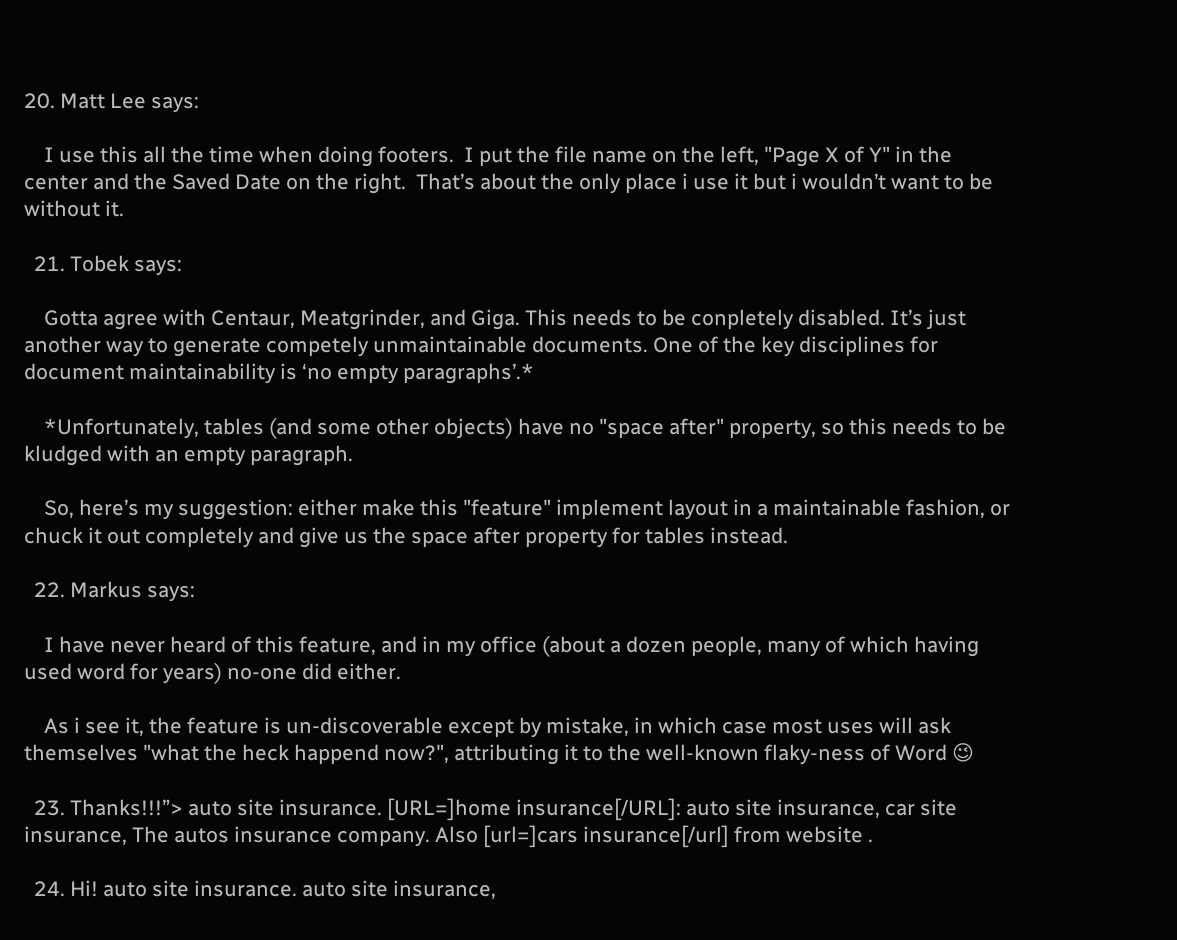20. Matt Lee says:

    I use this all the time when doing footers.  I put the file name on the left, "Page X of Y" in the center and the Saved Date on the right.  That’s about the only place i use it but i wouldn’t want to be without it.

  21. Tobek says:

    Gotta agree with Centaur, Meatgrinder, and Giga. This needs to be conpletely disabled. It’s just another way to generate competely unmaintainable documents. One of the key disciplines for document maintainability is ‘no empty paragraphs’.*

    *Unfortunately, tables (and some other objects) have no "space after" property, so this needs to be kludged with an empty paragraph.

    So, here’s my suggestion: either make this "feature" implement layout in a maintainable fashion, or chuck it out completely and give us the space after property for tables instead.

  22. Markus says:

    I have never heard of this feature, and in my office (about a dozen people, many of which having used word for years) no-one did either.

    As i see it, the feature is un-discoverable except by mistake, in which case most uses will ask themselves "what the heck happend now?", attributing it to the well-known flaky-ness of Word 😉

  23. Thanks!!!”> auto site insurance. [URL=]home insurance[/URL]: auto site insurance, car site insurance, The autos insurance company. Also [url=]cars insurance[/url] from website .

  24. Hi! auto site insurance. auto site insurance,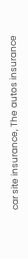car site insurance, The autos insurance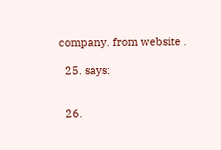company. from website .

  25. says:


  26.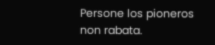Persone los pioneros non rabata.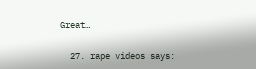Great…

  27. rape videos says: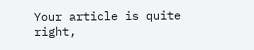Your article is quite right,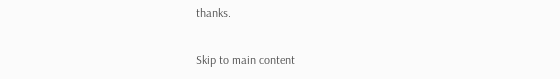thanks.

Skip to main content